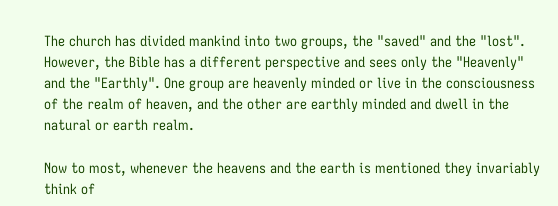The church has divided mankind into two groups, the "saved" and the "lost". However, the Bible has a different perspective and sees only the "Heavenly" and the "Earthly". One group are heavenly minded or live in the consciousness of the realm of heaven, and the other are earthly minded and dwell in the natural or earth realm.

Now to most, whenever the heavens and the earth is mentioned they invariably think of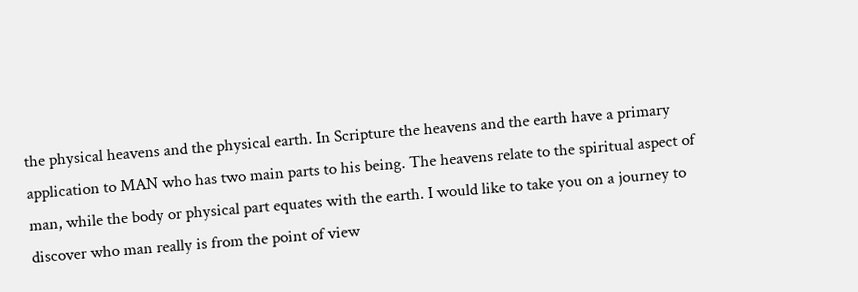the physical heavens and the physical earth. In Scripture the heavens and the earth have a primary application to MAN who has two main parts to his being. The heavens relate to the spiritual aspect of man, while the body or physical part equates with the earth. I would like to take you on a journey to discover who man really is from the point of view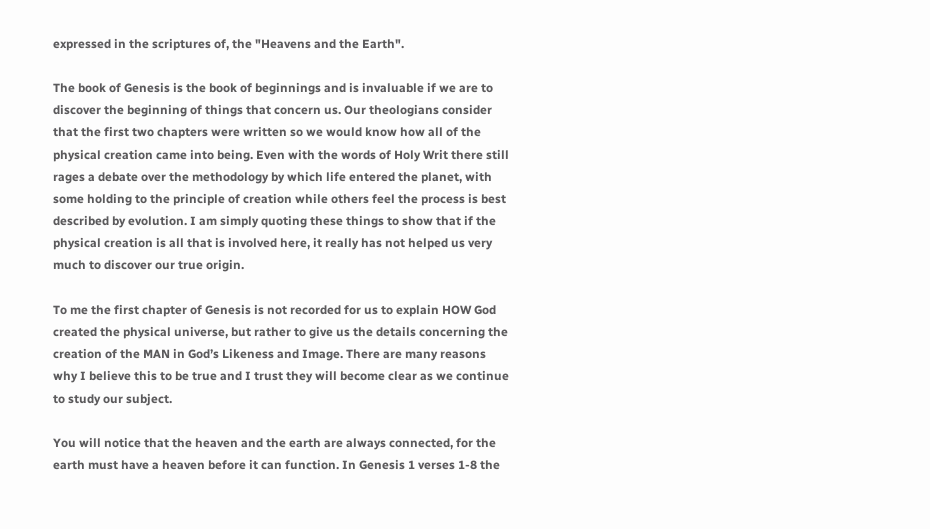expressed in the scriptures of, the "Heavens and the Earth".

The book of Genesis is the book of beginnings and is invaluable if we are to discover the beginning of things that concern us. Our theologians consider that the first two chapters were written so we would know how all of the physical creation came into being. Even with the words of Holy Writ there still rages a debate over the methodology by which life entered the planet, with some holding to the principle of creation while others feel the process is best described by evolution. I am simply quoting these things to show that if the physical creation is all that is involved here, it really has not helped us very much to discover our true origin.

To me the first chapter of Genesis is not recorded for us to explain HOW God created the physical universe, but rather to give us the details concerning the creation of the MAN in God’s Likeness and Image. There are many reasons why I believe this to be true and I trust they will become clear as we continue to study our subject.

You will notice that the heaven and the earth are always connected, for the earth must have a heaven before it can function. In Genesis 1 verses 1-8 the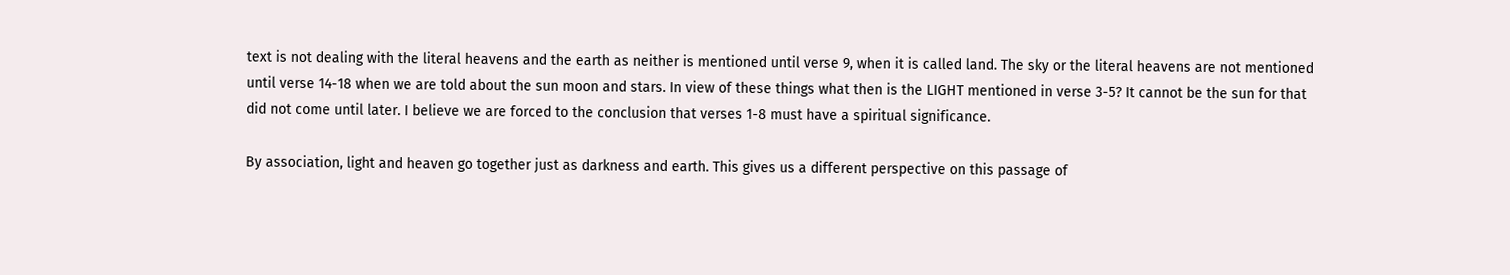text is not dealing with the literal heavens and the earth as neither is mentioned until verse 9, when it is called land. The sky or the literal heavens are not mentioned until verse 14-18 when we are told about the sun moon and stars. In view of these things what then is the LIGHT mentioned in verse 3-5? It cannot be the sun for that did not come until later. I believe we are forced to the conclusion that verses 1-8 must have a spiritual significance.

By association, light and heaven go together just as darkness and earth. This gives us a different perspective on this passage of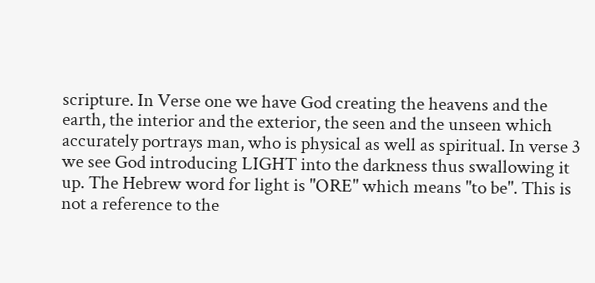scripture. In Verse one we have God creating the heavens and the earth, the interior and the exterior, the seen and the unseen which accurately portrays man, who is physical as well as spiritual. In verse 3 we see God introducing LIGHT into the darkness thus swallowing it up. The Hebrew word for light is "ORE" which means "to be". This is not a reference to the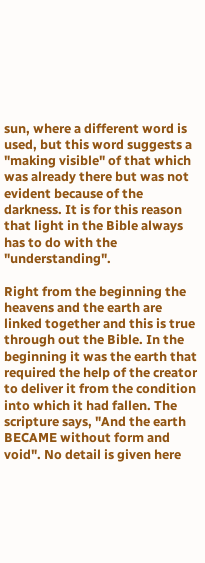sun, where a different word is used, but this word suggests a "making visible" of that which was already there but was not evident because of the darkness. It is for this reason that light in the Bible always has to do with the "understanding".

Right from the beginning the heavens and the earth are linked together and this is true through out the Bible. In the beginning it was the earth that required the help of the creator to deliver it from the condition into which it had fallen. The scripture says, "And the earth BECAME without form and void". No detail is given here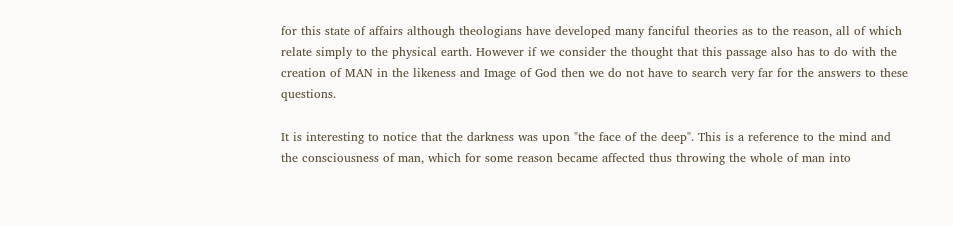for this state of affairs although theologians have developed many fanciful theories as to the reason, all of which relate simply to the physical earth. However if we consider the thought that this passage also has to do with the creation of MAN in the likeness and Image of God then we do not have to search very far for the answers to these questions.

It is interesting to notice that the darkness was upon "the face of the deep". This is a reference to the mind and the consciousness of man, which for some reason became affected thus throwing the whole of man into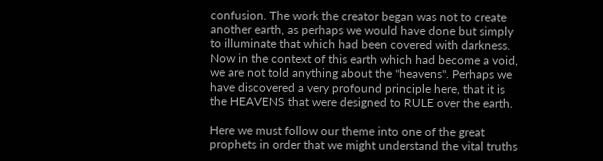confusion. The work the creator began was not to create another earth, as perhaps we would have done but simply to illuminate that which had been covered with darkness. Now in the context of this earth which had become a void, we are not told anything about the "heavens". Perhaps we have discovered a very profound principle here, that it is the HEAVENS that were designed to RULE over the earth.

Here we must follow our theme into one of the great prophets in order that we might understand the vital truths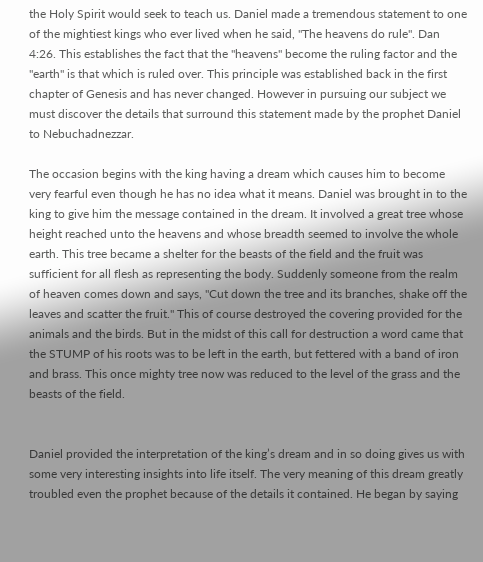the Holy Spirit would seek to teach us. Daniel made a tremendous statement to one of the mightiest kings who ever lived when he said, "The heavens do rule". Dan 4:26. This establishes the fact that the "heavens" become the ruling factor and the "earth" is that which is ruled over. This principle was established back in the first chapter of Genesis and has never changed. However in pursuing our subject we must discover the details that surround this statement made by the prophet Daniel to Nebuchadnezzar.

The occasion begins with the king having a dream which causes him to become very fearful even though he has no idea what it means. Daniel was brought in to the king to give him the message contained in the dream. It involved a great tree whose height reached unto the heavens and whose breadth seemed to involve the whole earth. This tree became a shelter for the beasts of the field and the fruit was sufficient for all flesh as representing the body. Suddenly someone from the realm of heaven comes down and says, "Cut down the tree and its branches, shake off the leaves and scatter the fruit." This of course destroyed the covering provided for the animals and the birds. But in the midst of this call for destruction a word came that the STUMP of his roots was to be left in the earth, but fettered with a band of iron and brass. This once mighty tree now was reduced to the level of the grass and the beasts of the field.


Daniel provided the interpretation of the king’s dream and in so doing gives us with some very interesting insights into life itself. The very meaning of this dream greatly troubled even the prophet because of the details it contained. He began by saying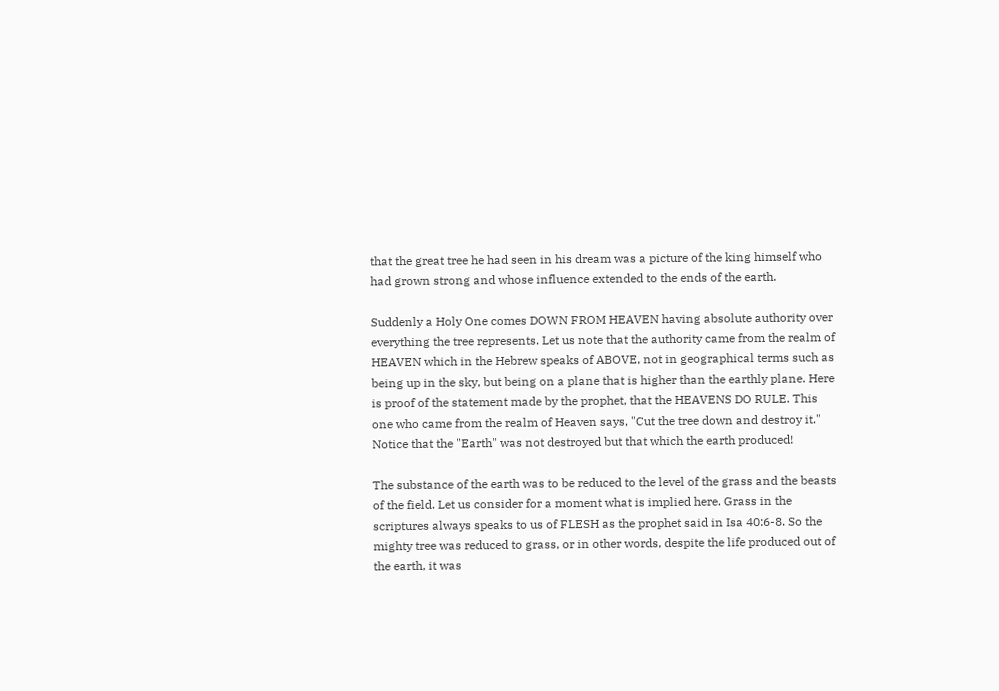that the great tree he had seen in his dream was a picture of the king himself who had grown strong and whose influence extended to the ends of the earth.

Suddenly a Holy One comes DOWN FROM HEAVEN having absolute authority over everything the tree represents. Let us note that the authority came from the realm of HEAVEN which in the Hebrew speaks of ABOVE, not in geographical terms such as being up in the sky, but being on a plane that is higher than the earthly plane. Here is proof of the statement made by the prophet, that the HEAVENS DO RULE. This one who came from the realm of Heaven says, "Cut the tree down and destroy it." Notice that the "Earth" was not destroyed but that which the earth produced!

The substance of the earth was to be reduced to the level of the grass and the beasts of the field. Let us consider for a moment what is implied here. Grass in the scriptures always speaks to us of FLESH as the prophet said in Isa 40:6-8. So the mighty tree was reduced to grass, or in other words, despite the life produced out of the earth, it was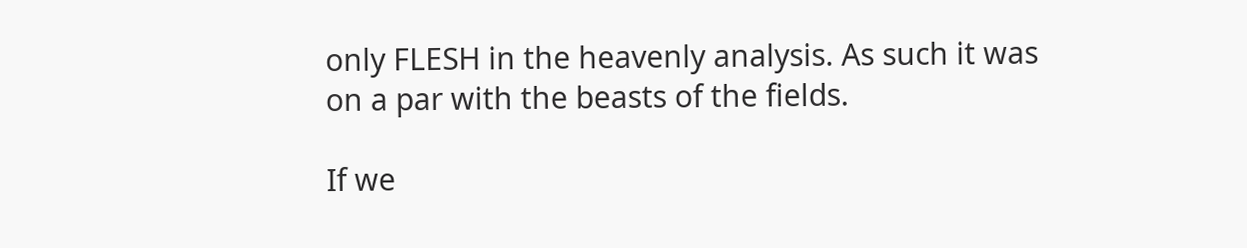only FLESH in the heavenly analysis. As such it was on a par with the beasts of the fields.

If we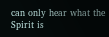can only hear what the Spirit is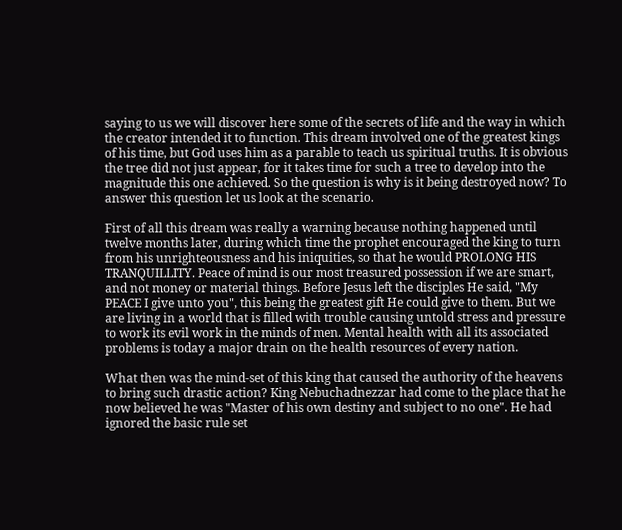saying to us we will discover here some of the secrets of life and the way in which the creator intended it to function. This dream involved one of the greatest kings of his time, but God uses him as a parable to teach us spiritual truths. It is obvious the tree did not just appear, for it takes time for such a tree to develop into the magnitude this one achieved. So the question is why is it being destroyed now? To answer this question let us look at the scenario.

First of all this dream was really a warning because nothing happened until twelve months later, during which time the prophet encouraged the king to turn from his unrighteousness and his iniquities, so that he would PROLONG HIS TRANQUILLITY. Peace of mind is our most treasured possession if we are smart, and not money or material things. Before Jesus left the disciples He said, "My PEACE I give unto you", this being the greatest gift He could give to them. But we are living in a world that is filled with trouble causing untold stress and pressure to work its evil work in the minds of men. Mental health with all its associated problems is today a major drain on the health resources of every nation.

What then was the mind-set of this king that caused the authority of the heavens to bring such drastic action? King Nebuchadnezzar had come to the place that he now believed he was "Master of his own destiny and subject to no one". He had ignored the basic rule set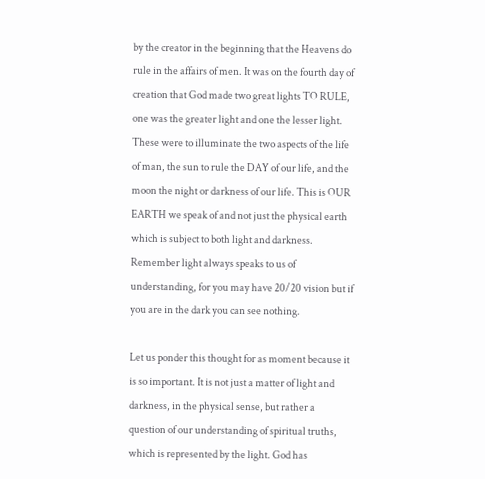by the creator in the beginning that the Heavens do rule in the affairs of men. It was on the fourth day of creation that God made two great lights TO RULE, one was the greater light and one the lesser light. These were to illuminate the two aspects of the life of man, the sun to rule the DAY of our life, and the moon the night or darkness of our life. This is OUR EARTH we speak of and not just the physical earth which is subject to both light and darkness. Remember light always speaks to us of understanding, for you may have 20/20 vision but if you are in the dark you can see nothing.

Let us ponder this thought for as moment because it is so important. It is not just a matter of light and darkness, in the physical sense, but rather a question of our understanding of spiritual truths, which is represented by the light. God has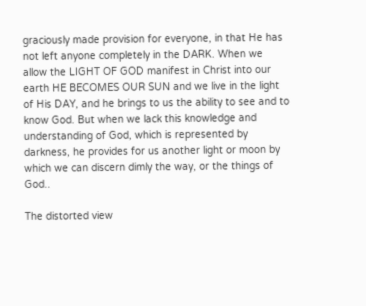graciously made provision for everyone, in that He has not left anyone completely in the DARK. When we allow the LIGHT OF GOD manifest in Christ into our earth HE BECOMES OUR SUN and we live in the light of His DAY, and he brings to us the ability to see and to know God. But when we lack this knowledge and understanding of God, which is represented by darkness, he provides for us another light or moon by which we can discern dimly the way, or the things of God..

The distorted view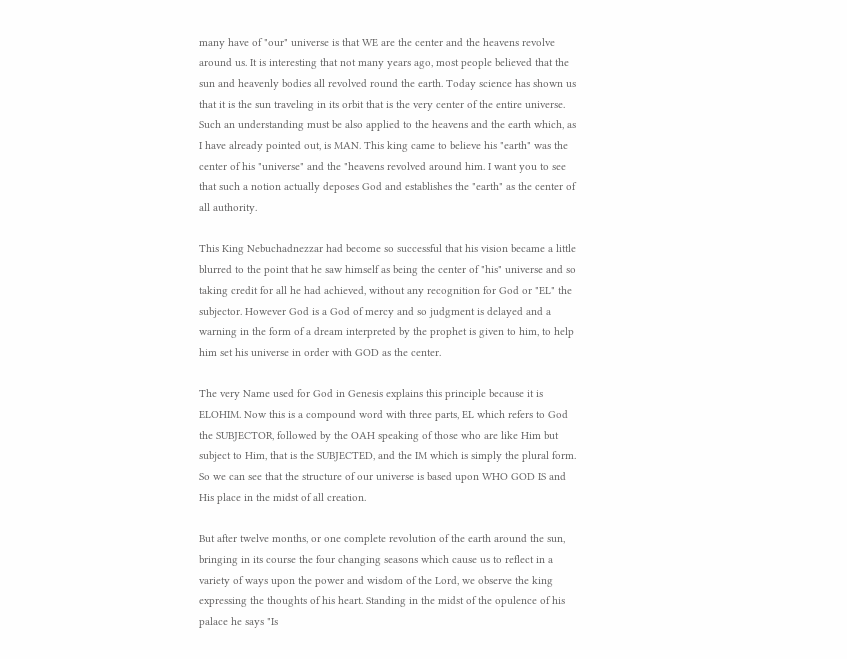many have of "our" universe is that WE are the center and the heavens revolve around us. It is interesting that not many years ago, most people believed that the sun and heavenly bodies all revolved round the earth. Today science has shown us that it is the sun traveling in its orbit that is the very center of the entire universe. Such an understanding must be also applied to the heavens and the earth which, as I have already pointed out, is MAN. This king came to believe his "earth" was the center of his "universe" and the "heavens revolved around him. I want you to see that such a notion actually deposes God and establishes the "earth" as the center of all authority.

This King Nebuchadnezzar had become so successful that his vision became a little blurred to the point that he saw himself as being the center of "his" universe and so taking credit for all he had achieved, without any recognition for God or "EL" the subjector. However God is a God of mercy and so judgment is delayed and a warning in the form of a dream interpreted by the prophet is given to him, to help him set his universe in order with GOD as the center.

The very Name used for God in Genesis explains this principle because it is ELOHIM. Now this is a compound word with three parts, EL which refers to God the SUBJECTOR, followed by the OAH speaking of those who are like Him but subject to Him, that is the SUBJECTED, and the IM which is simply the plural form. So we can see that the structure of our universe is based upon WHO GOD IS and His place in the midst of all creation.

But after twelve months, or one complete revolution of the earth around the sun, bringing in its course the four changing seasons which cause us to reflect in a variety of ways upon the power and wisdom of the Lord, we observe the king expressing the thoughts of his heart. Standing in the midst of the opulence of his palace he says "Is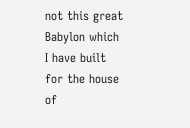not this great Babylon which I have built for the house of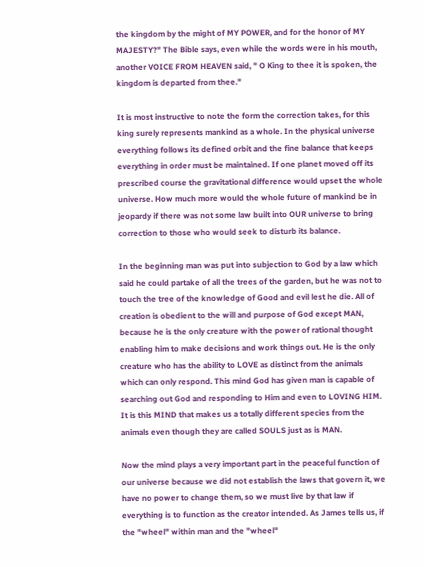the kingdom by the might of MY POWER, and for the honor of MY MAJESTY?" The Bible says, even while the words were in his mouth, another VOICE FROM HEAVEN said, " O King to thee it is spoken, the kingdom is departed from thee."

It is most instructive to note the form the correction takes, for this king surely represents mankind as a whole. In the physical universe everything follows its defined orbit and the fine balance that keeps everything in order must be maintained. If one planet moved off its prescribed course the gravitational difference would upset the whole universe. How much more would the whole future of mankind be in jeopardy if there was not some law built into OUR universe to bring correction to those who would seek to disturb its balance.

In the beginning man was put into subjection to God by a law which said he could partake of all the trees of the garden, but he was not to touch the tree of the knowledge of Good and evil lest he die. All of creation is obedient to the will and purpose of God except MAN, because he is the only creature with the power of rational thought enabling him to make decisions and work things out. He is the only creature who has the ability to LOVE as distinct from the animals which can only respond. This mind God has given man is capable of searching out God and responding to Him and even to LOVING HIM. It is this MIND that makes us a totally different species from the animals even though they are called SOULS just as is MAN.

Now the mind plays a very important part in the peaceful function of our universe because we did not establish the laws that govern it, we have no power to change them, so we must live by that law if everything is to function as the creator intended. As James tells us, if the "wheel" within man and the "wheel"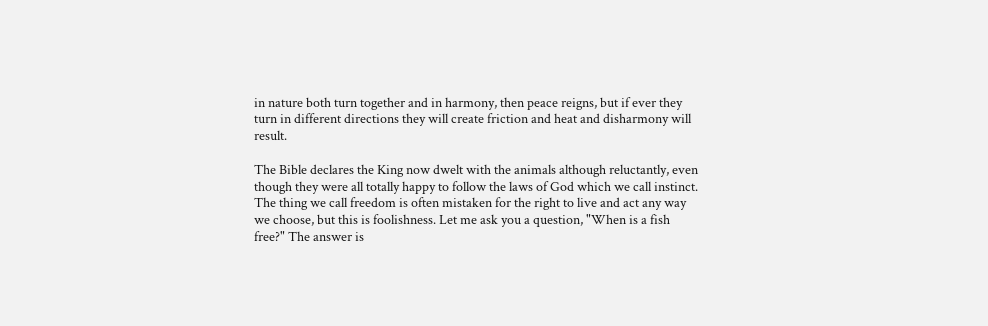in nature both turn together and in harmony, then peace reigns, but if ever they turn in different directions they will create friction and heat and disharmony will result.

The Bible declares the King now dwelt with the animals although reluctantly, even though they were all totally happy to follow the laws of God which we call instinct. The thing we call freedom is often mistaken for the right to live and act any way we choose, but this is foolishness. Let me ask you a question, "When is a fish free?" The answer is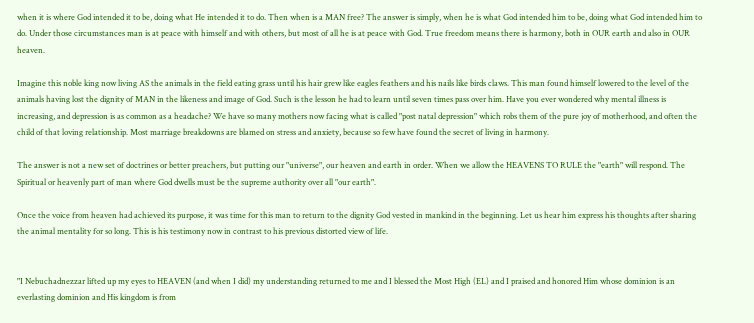when it is where God intended it to be, doing what He intended it to do. Then when is a MAN free? The answer is simply, when he is what God intended him to be, doing what God intended him to do. Under those circumstances man is at peace with himself and with others, but most of all he is at peace with God. True freedom means there is harmony, both in OUR earth and also in OUR heaven.

Imagine this noble king now living AS the animals in the field eating grass until his hair grew like eagles feathers and his nails like birds claws. This man found himself lowered to the level of the animals having lost the dignity of MAN in the likeness and image of God. Such is the lesson he had to learn until seven times pass over him. Have you ever wondered why mental illness is increasing, and depression is as common as a headache? We have so many mothers now facing what is called "post natal depression" which robs them of the pure joy of motherhood, and often the child of that loving relationship. Most marriage breakdowns are blamed on stress and anxiety, because so few have found the secret of living in harmony.

The answer is not a new set of doctrines or better preachers, but putting our "universe", our heaven and earth in order. When we allow the HEAVENS TO RULE the "earth" will respond. The Spiritual or heavenly part of man where God dwells must be the supreme authority over all "our earth".

Once the voice from heaven had achieved its purpose, it was time for this man to return to the dignity God vested in mankind in the beginning. Let us hear him express his thoughts after sharing the animal mentality for so long. This is his testimony now in contrast to his previous distorted view of life.


"I Nebuchadnezzar lifted up my eyes to HEAVEN (and when I did) my understanding returned to me and I blessed the Most High (EL) and I praised and honored Him whose dominion is an everlasting dominion and His kingdom is from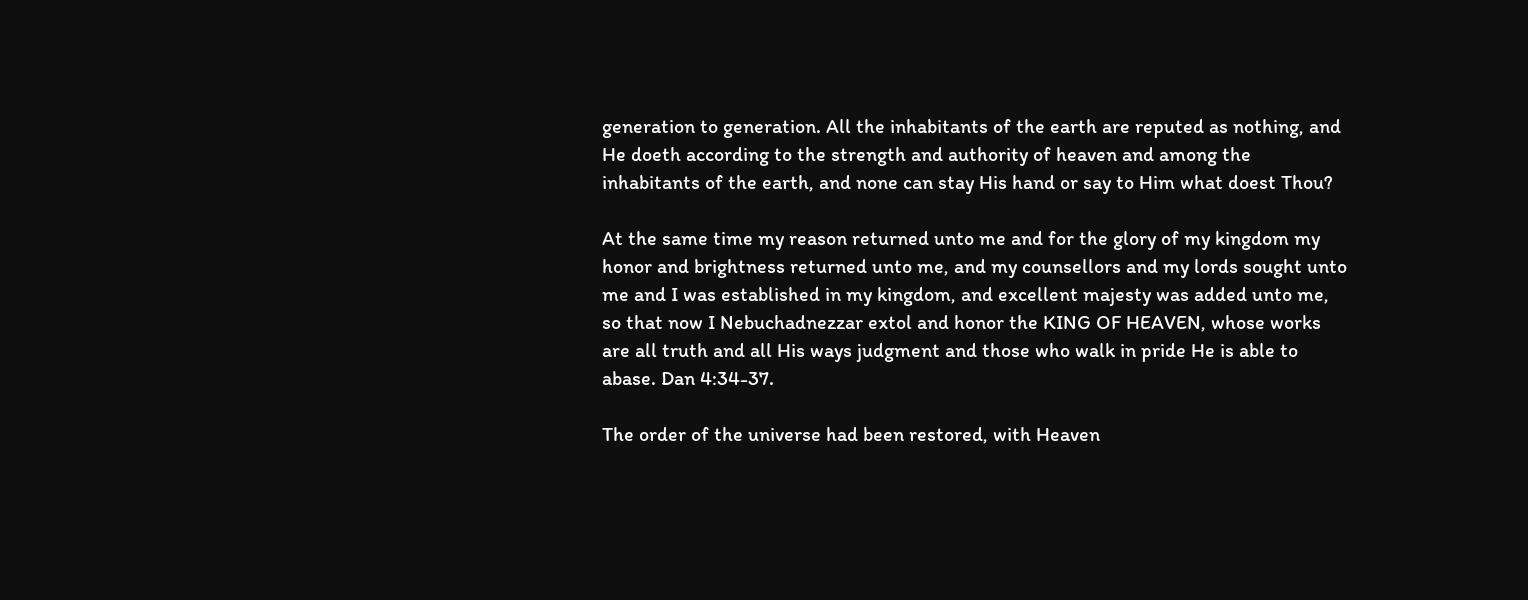generation to generation. All the inhabitants of the earth are reputed as nothing, and He doeth according to the strength and authority of heaven and among the inhabitants of the earth, and none can stay His hand or say to Him what doest Thou?

At the same time my reason returned unto me and for the glory of my kingdom my honor and brightness returned unto me, and my counsellors and my lords sought unto me and I was established in my kingdom, and excellent majesty was added unto me, so that now I Nebuchadnezzar extol and honor the KING OF HEAVEN, whose works are all truth and all His ways judgment and those who walk in pride He is able to abase. Dan 4:34-37.

The order of the universe had been restored, with Heaven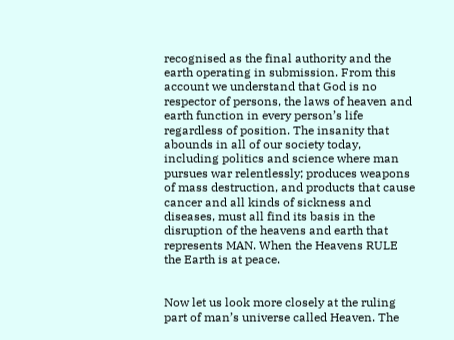recognised as the final authority and the earth operating in submission. From this account we understand that God is no respector of persons, the laws of heaven and earth function in every person’s life regardless of position. The insanity that abounds in all of our society today, including politics and science where man pursues war relentlessly; produces weapons of mass destruction, and products that cause cancer and all kinds of sickness and diseases, must all find its basis in the disruption of the heavens and earth that represents MAN. When the Heavens RULE the Earth is at peace.


Now let us look more closely at the ruling part of man’s universe called Heaven. The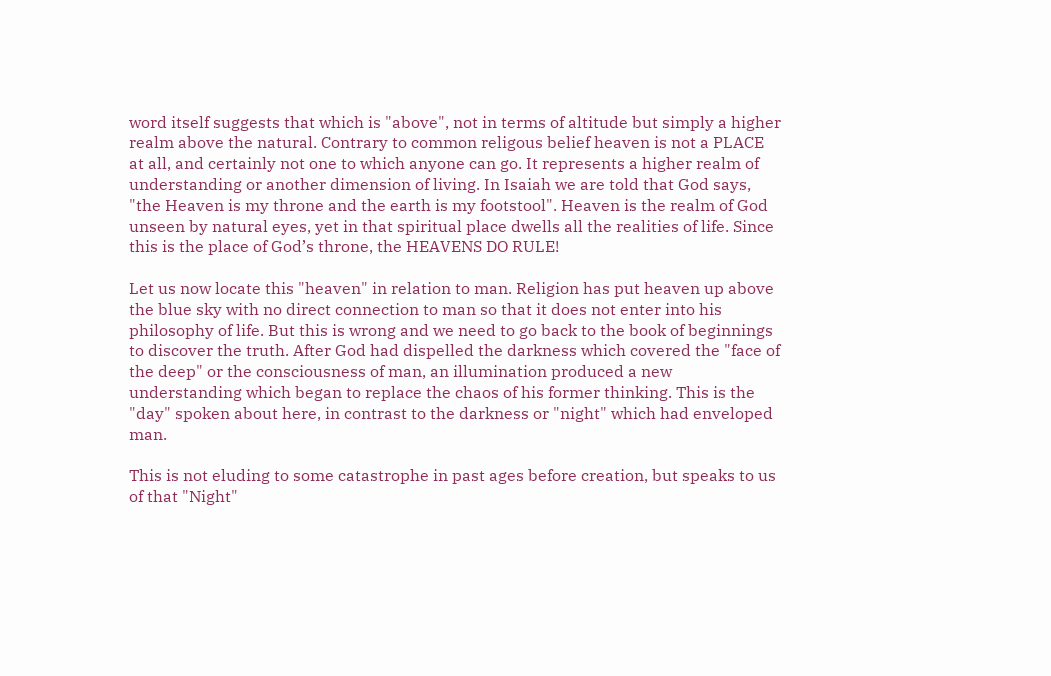word itself suggests that which is "above", not in terms of altitude but simply a higher realm above the natural. Contrary to common religous belief heaven is not a PLACE at all, and certainly not one to which anyone can go. It represents a higher realm of understanding or another dimension of living. In Isaiah we are told that God says, "the Heaven is my throne and the earth is my footstool". Heaven is the realm of God unseen by natural eyes, yet in that spiritual place dwells all the realities of life. Since this is the place of God’s throne, the HEAVENS DO RULE!

Let us now locate this "heaven" in relation to man. Religion has put heaven up above the blue sky with no direct connection to man so that it does not enter into his philosophy of life. But this is wrong and we need to go back to the book of beginnings to discover the truth. After God had dispelled the darkness which covered the "face of the deep" or the consciousness of man, an illumination produced a new understanding which began to replace the chaos of his former thinking. This is the "day" spoken about here, in contrast to the darkness or "night" which had enveloped man.

This is not eluding to some catastrophe in past ages before creation, but speaks to us of that "Night"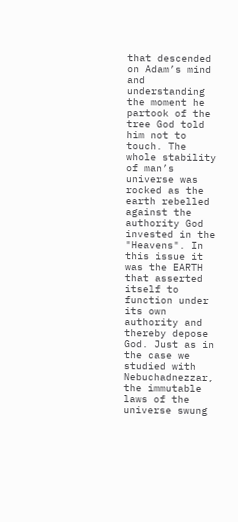that descended on Adam’s mind and understanding the moment he partook of the tree God told him not to touch. The whole stability of man’s universe was rocked as the earth rebelled against the authority God invested in the "Heavens". In this issue it was the EARTH that asserted itself to function under its own authority and thereby depose God. Just as in the case we studied with Nebuchadnezzar, the immutable laws of the universe swung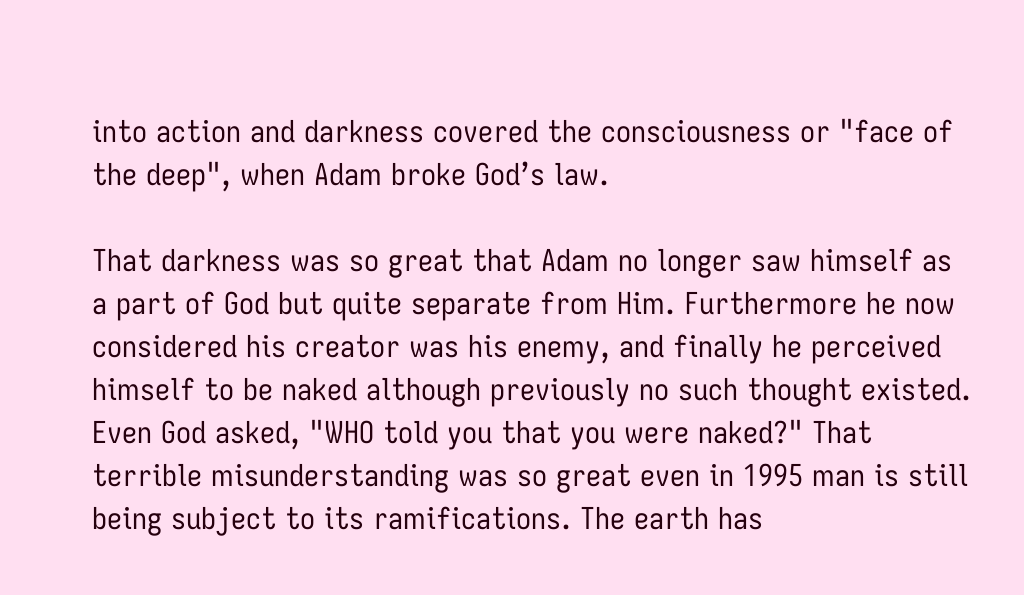into action and darkness covered the consciousness or "face of the deep", when Adam broke God’s law.

That darkness was so great that Adam no longer saw himself as a part of God but quite separate from Him. Furthermore he now considered his creator was his enemy, and finally he perceived himself to be naked although previously no such thought existed. Even God asked, "WHO told you that you were naked?" That terrible misunderstanding was so great even in 1995 man is still being subject to its ramifications. The earth has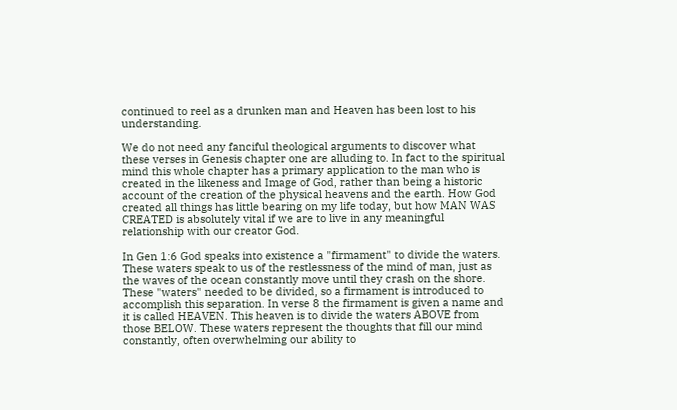continued to reel as a drunken man and Heaven has been lost to his understanding.

We do not need any fanciful theological arguments to discover what these verses in Genesis chapter one are alluding to. In fact to the spiritual mind this whole chapter has a primary application to the man who is created in the likeness and Image of God, rather than being a historic account of the creation of the physical heavens and the earth. How God created all things has little bearing on my life today, but how MAN WAS CREATED is absolutely vital if we are to live in any meaningful relationship with our creator God.

In Gen 1:6 God speaks into existence a "firmament" to divide the waters. These waters speak to us of the restlessness of the mind of man, just as the waves of the ocean constantly move until they crash on the shore. These "waters" needed to be divided, so a firmament is introduced to accomplish this separation. In verse 8 the firmament is given a name and it is called HEAVEN. This heaven is to divide the waters ABOVE from those BELOW. These waters represent the thoughts that fill our mind constantly, often overwhelming our ability to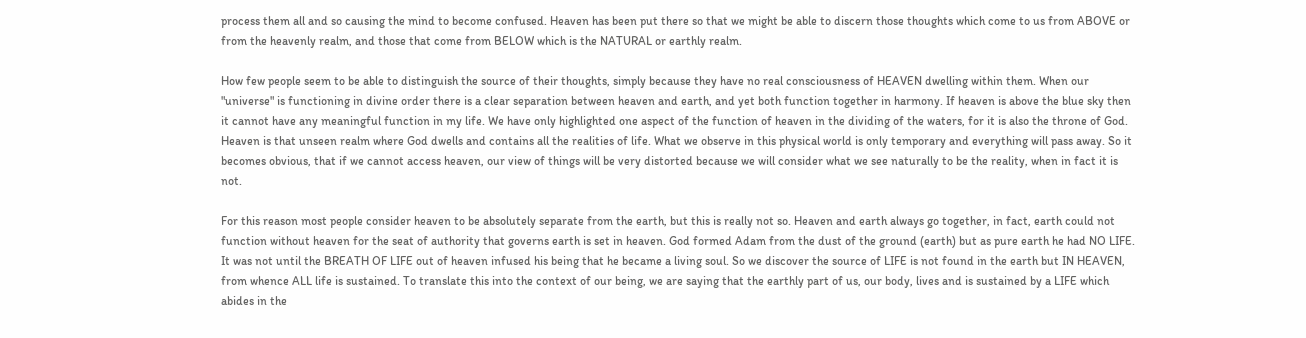process them all and so causing the mind to become confused. Heaven has been put there so that we might be able to discern those thoughts which come to us from ABOVE or from the heavenly realm, and those that come from BELOW which is the NATURAL or earthly realm.

How few people seem to be able to distinguish the source of their thoughts, simply because they have no real consciousness of HEAVEN dwelling within them. When our "universe" is functioning in divine order there is a clear separation between heaven and earth, and yet both function together in harmony. If heaven is above the blue sky then it cannot have any meaningful function in my life. We have only highlighted one aspect of the function of heaven in the dividing of the waters, for it is also the throne of God. Heaven is that unseen realm where God dwells and contains all the realities of life. What we observe in this physical world is only temporary and everything will pass away. So it becomes obvious, that if we cannot access heaven, our view of things will be very distorted because we will consider what we see naturally to be the reality, when in fact it is not.

For this reason most people consider heaven to be absolutely separate from the earth, but this is really not so. Heaven and earth always go together, in fact, earth could not function without heaven for the seat of authority that governs earth is set in heaven. God formed Adam from the dust of the ground (earth) but as pure earth he had NO LIFE. It was not until the BREATH OF LIFE out of heaven infused his being that he became a living soul. So we discover the source of LIFE is not found in the earth but IN HEAVEN, from whence ALL life is sustained. To translate this into the context of our being, we are saying that the earthly part of us, our body, lives and is sustained by a LIFE which abides in the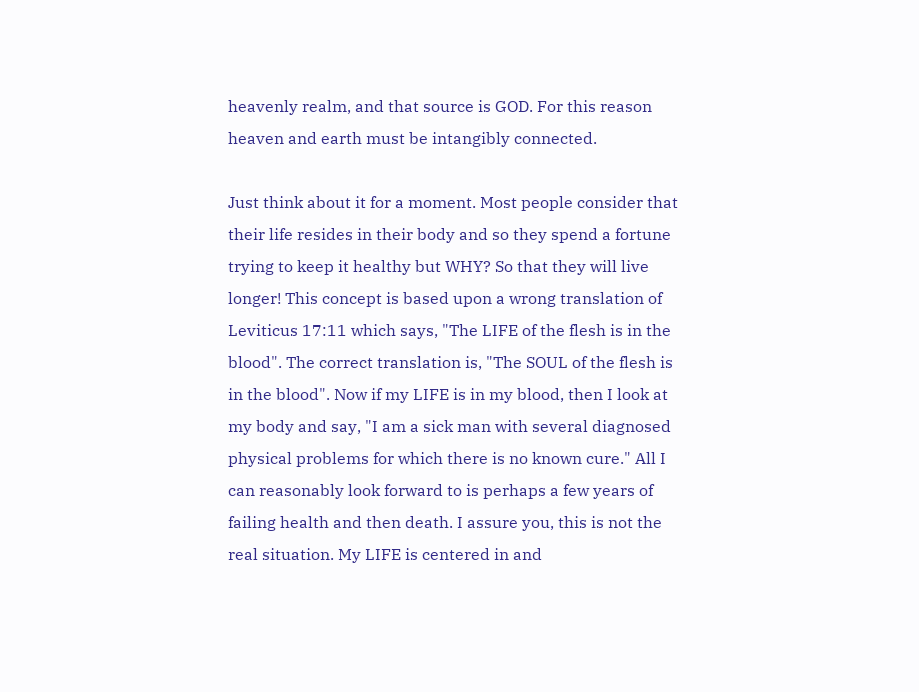heavenly realm, and that source is GOD. For this reason heaven and earth must be intangibly connected.

Just think about it for a moment. Most people consider that their life resides in their body and so they spend a fortune trying to keep it healthy but WHY? So that they will live longer! This concept is based upon a wrong translation of Leviticus 17:11 which says, "The LIFE of the flesh is in the blood". The correct translation is, "The SOUL of the flesh is in the blood". Now if my LIFE is in my blood, then I look at my body and say, "I am a sick man with several diagnosed physical problems for which there is no known cure." All I can reasonably look forward to is perhaps a few years of failing health and then death. I assure you, this is not the real situation. My LIFE is centered in and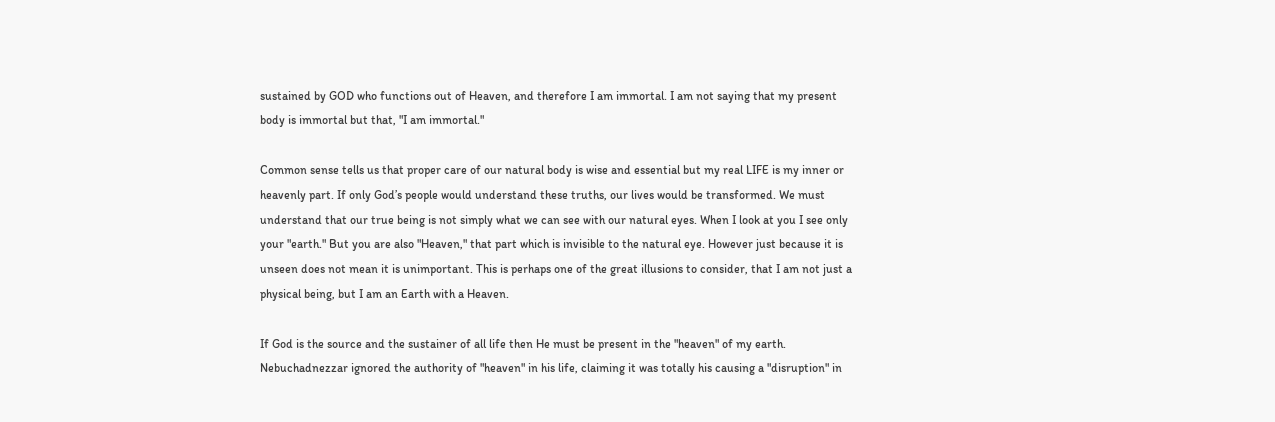sustained by GOD who functions out of Heaven, and therefore I am immortal. I am not saying that my present body is immortal but that, "I am immortal."

Common sense tells us that proper care of our natural body is wise and essential but my real LIFE is my inner or heavenly part. If only God’s people would understand these truths, our lives would be transformed. We must understand that our true being is not simply what we can see with our natural eyes. When I look at you I see only your "earth." But you are also "Heaven," that part which is invisible to the natural eye. However just because it is unseen does not mean it is unimportant. This is perhaps one of the great illusions to consider, that I am not just a physical being, but I am an Earth with a Heaven.

If God is the source and the sustainer of all life then He must be present in the "heaven" of my earth. Nebuchadnezzar ignored the authority of "heaven" in his life, claiming it was totally his causing a "disruption" in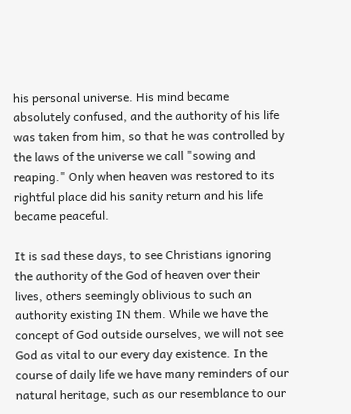his personal universe. His mind became absolutely confused, and the authority of his life was taken from him, so that he was controlled by the laws of the universe we call "sowing and reaping." Only when heaven was restored to its rightful place did his sanity return and his life became peaceful.

It is sad these days, to see Christians ignoring the authority of the God of heaven over their lives, others seemingly oblivious to such an authority existing IN them. While we have the concept of God outside ourselves, we will not see God as vital to our every day existence. In the course of daily life we have many reminders of our natural heritage, such as our resemblance to our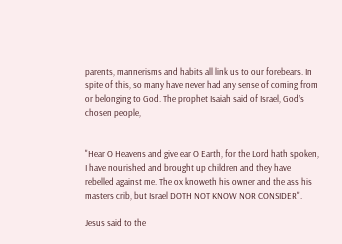parents, mannerisms and habits all link us to our forebears. In spite of this, so many have never had any sense of coming from or belonging to God. The prophet Isaiah said of Israel, God’s chosen people,


"Hear O Heavens and give ear O Earth, for the Lord hath spoken, I have nourished and brought up children and they have rebelled against me. The ox knoweth his owner and the ass his masters crib, but Israel DOTH NOT KNOW NOR CONSIDER".

Jesus said to the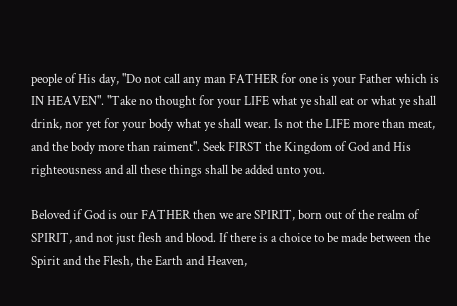people of His day, "Do not call any man FATHER for one is your Father which is IN HEAVEN". "Take no thought for your LIFE what ye shall eat or what ye shall drink, nor yet for your body what ye shall wear. Is not the LIFE more than meat, and the body more than raiment". Seek FIRST the Kingdom of God and His righteousness and all these things shall be added unto you.

Beloved if God is our FATHER then we are SPIRIT, born out of the realm of SPIRIT, and not just flesh and blood. If there is a choice to be made between the Spirit and the Flesh, the Earth and Heaven,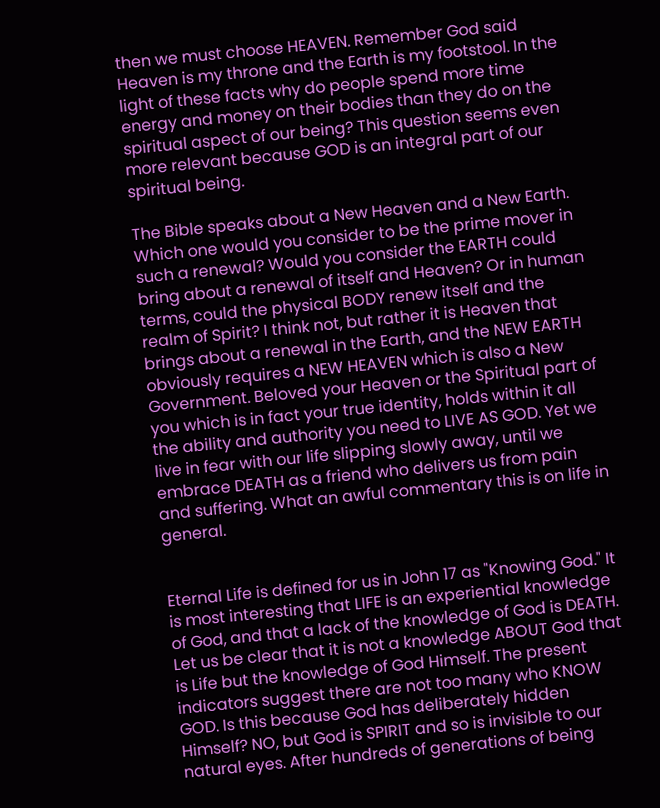then we must choose HEAVEN. Remember God said Heaven is my throne and the Earth is my footstool. In the light of these facts why do people spend more time energy and money on their bodies than they do on the spiritual aspect of our being? This question seems even more relevant because GOD is an integral part of our spiritual being.

The Bible speaks about a New Heaven and a New Earth. Which one would you consider to be the prime mover in such a renewal? Would you consider the EARTH could bring about a renewal of itself and Heaven? Or in human terms, could the physical BODY renew itself and the realm of Spirit? I think not, but rather it is Heaven that brings about a renewal in the Earth, and the NEW EARTH obviously requires a NEW HEAVEN which is also a New Government. Beloved your Heaven or the Spiritual part of you which is in fact your true identity, holds within it all the ability and authority you need to LIVE AS GOD. Yet we live in fear with our life slipping slowly away, until we embrace DEATH as a friend who delivers us from pain and suffering. What an awful commentary this is on life in general.


Eternal Life is defined for us in John 17 as "Knowing God." It is most interesting that LIFE is an experiential knowledge of God, and that a lack of the knowledge of God is DEATH. Let us be clear that it is not a knowledge ABOUT God that is Life but the knowledge of God Himself. The present indicators suggest there are not too many who KNOW GOD. Is this because God has deliberately hidden Himself? NO, but God is SPIRIT and so is invisible to our natural eyes. After hundreds of generations of being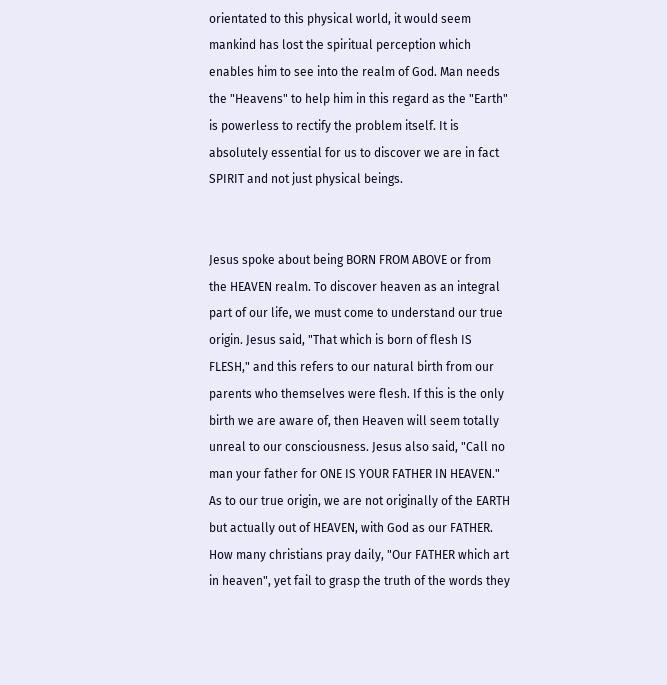orientated to this physical world, it would seem mankind has lost the spiritual perception which enables him to see into the realm of God. Man needs the "Heavens" to help him in this regard as the "Earth" is powerless to rectify the problem itself. It is absolutely essential for us to discover we are in fact SPIRIT and not just physical beings.


Jesus spoke about being BORN FROM ABOVE or from the HEAVEN realm. To discover heaven as an integral part of our life, we must come to understand our true origin. Jesus said, "That which is born of flesh IS FLESH," and this refers to our natural birth from our parents who themselves were flesh. If this is the only birth we are aware of, then Heaven will seem totally unreal to our consciousness. Jesus also said, "Call no man your father for ONE IS YOUR FATHER IN HEAVEN." As to our true origin, we are not originally of the EARTH but actually out of HEAVEN, with God as our FATHER. How many christians pray daily, "Our FATHER which art in heaven", yet fail to grasp the truth of the words they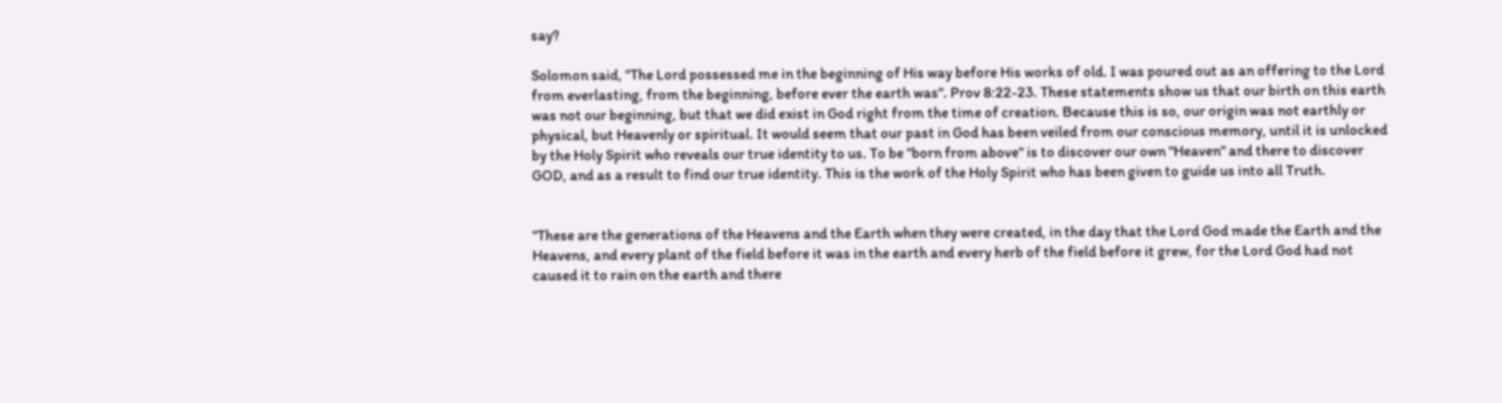say?

Solomon said, "The Lord possessed me in the beginning of His way before His works of old. I was poured out as an offering to the Lord from everlasting, from the beginning, before ever the earth was". Prov 8:22-23. These statements show us that our birth on this earth was not our beginning, but that we did exist in God right from the time of creation. Because this is so, our origin was not earthly or physical, but Heavenly or spiritual. It would seem that our past in God has been veiled from our conscious memory, until it is unlocked by the Holy Spirit who reveals our true identity to us. To be "born from above" is to discover our own "Heaven" and there to discover GOD, and as a result to find our true identity. This is the work of the Holy Spirit who has been given to guide us into all Truth.


"These are the generations of the Heavens and the Earth when they were created, in the day that the Lord God made the Earth and the Heavens, and every plant of the field before it was in the earth and every herb of the field before it grew, for the Lord God had not caused it to rain on the earth and there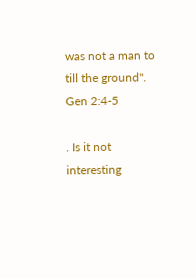was not a man to till the ground". Gen 2:4-5

. Is it not interesting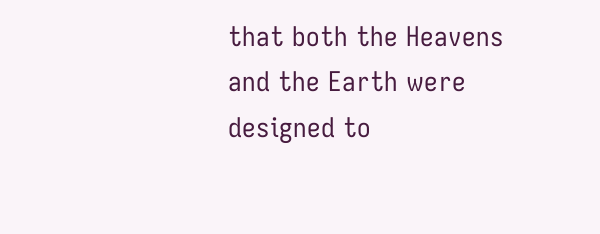that both the Heavens and the Earth were designed to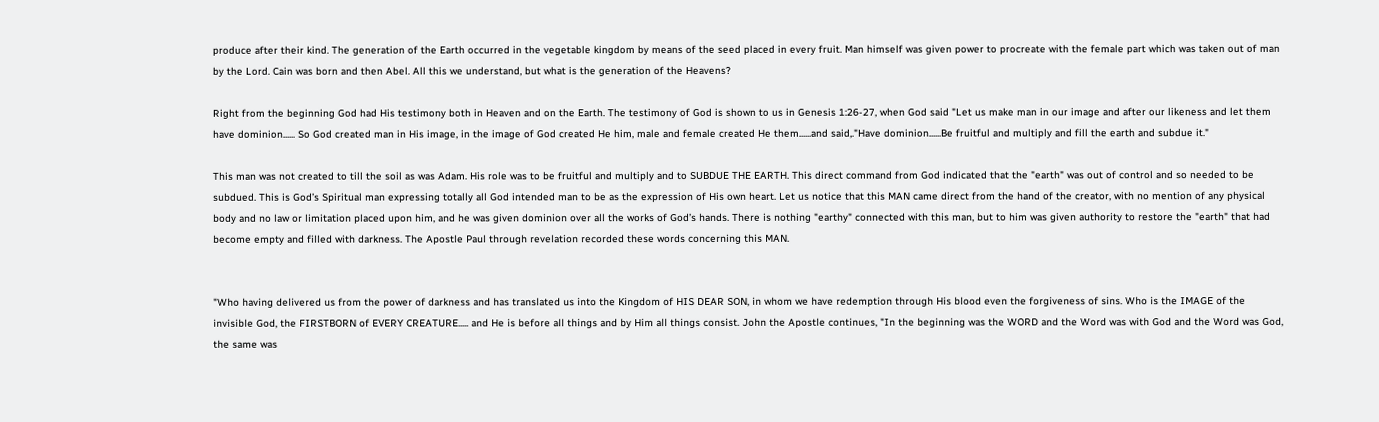produce after their kind. The generation of the Earth occurred in the vegetable kingdom by means of the seed placed in every fruit. Man himself was given power to procreate with the female part which was taken out of man by the Lord. Cain was born and then Abel. All this we understand, but what is the generation of the Heavens?

Right from the beginning God had His testimony both in Heaven and on the Earth. The testimony of God is shown to us in Genesis 1:26-27, when God said "Let us make man in our image and after our likeness and let them have dominion...... So God created man in His image, in the image of God created He him, male and female created He them......and said,."Have dominion......Be fruitful and multiply and fill the earth and subdue it."

This man was not created to till the soil as was Adam. His role was to be fruitful and multiply and to SUBDUE THE EARTH. This direct command from God indicated that the "earth" was out of control and so needed to be subdued. This is God’s Spiritual man expressing totally all God intended man to be as the expression of His own heart. Let us notice that this MAN came direct from the hand of the creator, with no mention of any physical body and no law or limitation placed upon him, and he was given dominion over all the works of God’s hands. There is nothing "earthy" connected with this man, but to him was given authority to restore the "earth" that had become empty and filled with darkness. The Apostle Paul through revelation recorded these words concerning this MAN.


"Who having delivered us from the power of darkness and has translated us into the Kingdom of HIS DEAR SON, in whom we have redemption through His blood even the forgiveness of sins. Who is the IMAGE of the invisible God, the FIRSTBORN of EVERY CREATURE..... and He is before all things and by Him all things consist. John the Apostle continues, "In the beginning was the WORD and the Word was with God and the Word was God, the same was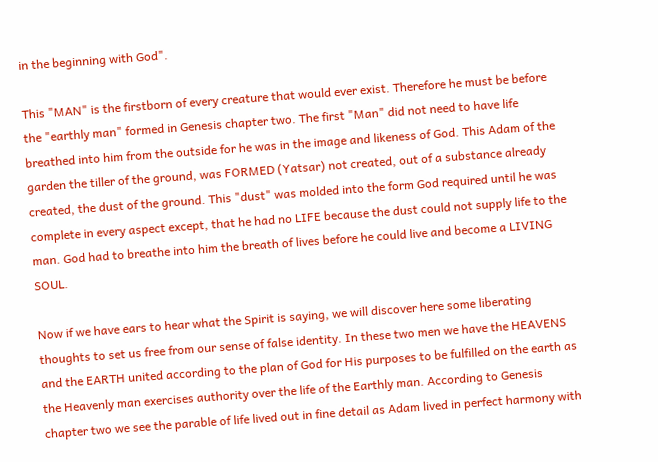in the beginning with God".

This "MAN" is the firstborn of every creature that would ever exist. Therefore he must be before the "earthly man" formed in Genesis chapter two. The first "Man" did not need to have life breathed into him from the outside for he was in the image and likeness of God. This Adam of the garden the tiller of the ground, was FORMED (Yatsar) not created, out of a substance already created, the dust of the ground. This "dust" was molded into the form God required until he was complete in every aspect except, that he had no LIFE because the dust could not supply life to the man. God had to breathe into him the breath of lives before he could live and become a LIVING SOUL.

Now if we have ears to hear what the Spirit is saying, we will discover here some liberating thoughts to set us free from our sense of false identity. In these two men we have the HEAVENS and the EARTH united according to the plan of God for His purposes to be fulfilled on the earth as the Heavenly man exercises authority over the life of the Earthly man. According to Genesis chapter two we see the parable of life lived out in fine detail as Adam lived in perfect harmony with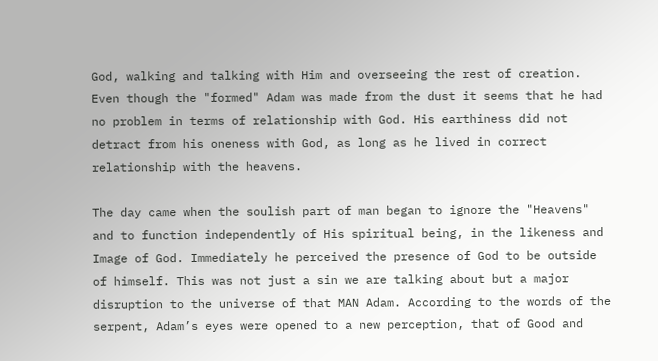God, walking and talking with Him and overseeing the rest of creation. Even though the "formed" Adam was made from the dust it seems that he had no problem in terms of relationship with God. His earthiness did not detract from his oneness with God, as long as he lived in correct relationship with the heavens.

The day came when the soulish part of man began to ignore the "Heavens" and to function independently of His spiritual being, in the likeness and Image of God. Immediately he perceived the presence of God to be outside of himself. This was not just a sin we are talking about but a major disruption to the universe of that MAN Adam. According to the words of the serpent, Adam’s eyes were opened to a new perception, that of Good and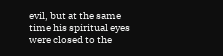evil, but at the same time his spiritual eyes were closed to the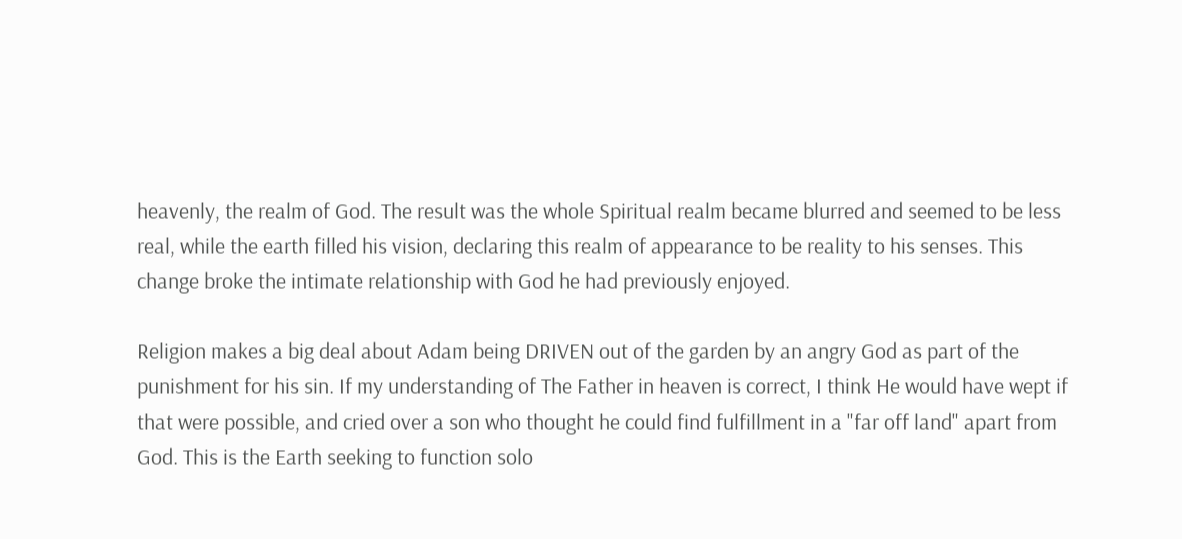heavenly, the realm of God. The result was the whole Spiritual realm became blurred and seemed to be less real, while the earth filled his vision, declaring this realm of appearance to be reality to his senses. This change broke the intimate relationship with God he had previously enjoyed.

Religion makes a big deal about Adam being DRIVEN out of the garden by an angry God as part of the punishment for his sin. If my understanding of The Father in heaven is correct, I think He would have wept if that were possible, and cried over a son who thought he could find fulfillment in a "far off land" apart from God. This is the Earth seeking to function solo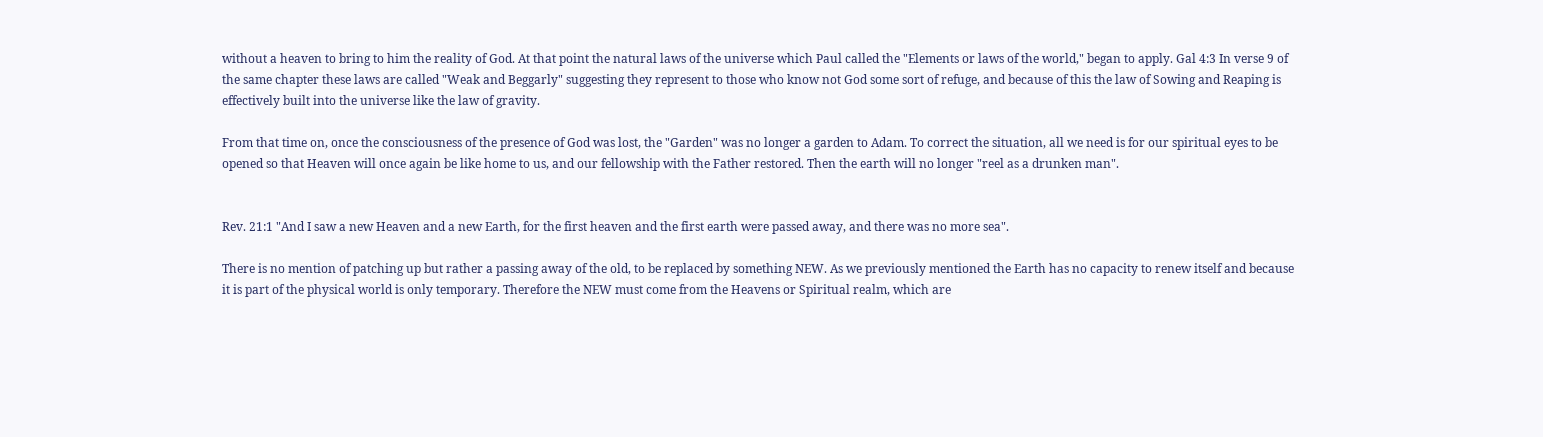without a heaven to bring to him the reality of God. At that point the natural laws of the universe which Paul called the "Elements or laws of the world," began to apply. Gal 4:3 In verse 9 of the same chapter these laws are called "Weak and Beggarly" suggesting they represent to those who know not God some sort of refuge, and because of this the law of Sowing and Reaping is effectively built into the universe like the law of gravity.

From that time on, once the consciousness of the presence of God was lost, the "Garden" was no longer a garden to Adam. To correct the situation, all we need is for our spiritual eyes to be opened so that Heaven will once again be like home to us, and our fellowship with the Father restored. Then the earth will no longer "reel as a drunken man".


Rev. 21:1 "And I saw a new Heaven and a new Earth, for the first heaven and the first earth were passed away, and there was no more sea".

There is no mention of patching up but rather a passing away of the old, to be replaced by something NEW. As we previously mentioned the Earth has no capacity to renew itself and because it is part of the physical world is only temporary. Therefore the NEW must come from the Heavens or Spiritual realm, which are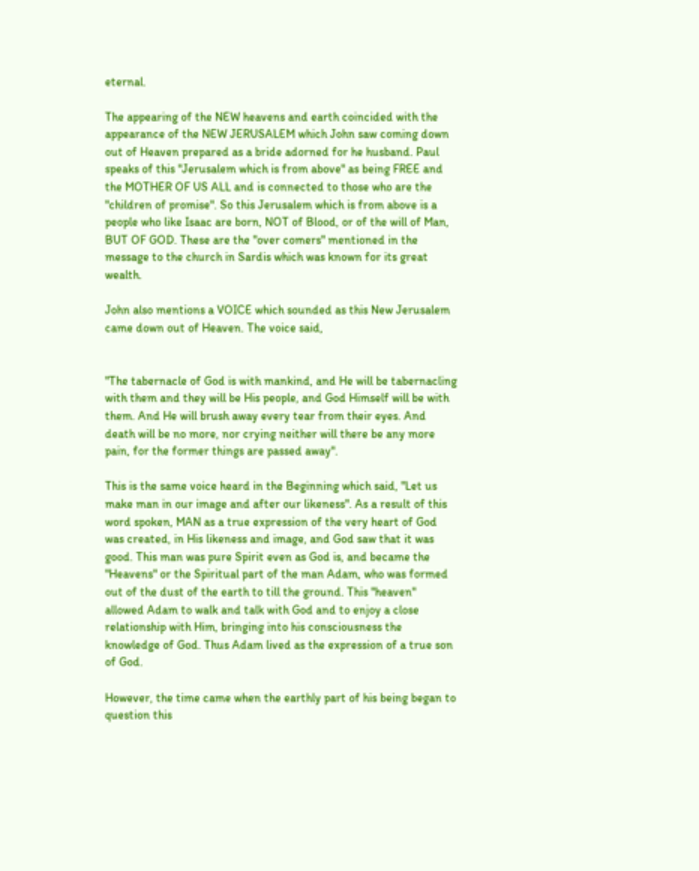eternal.

The appearing of the NEW heavens and earth coincided with the appearance of the NEW JERUSALEM which John saw coming down out of Heaven prepared as a bride adorned for he husband. Paul speaks of this "Jerusalem which is from above" as being FREE and the MOTHER OF US ALL and is connected to those who are the "children of promise". So this Jerusalem which is from above is a people who like Isaac are born, NOT of Blood, or of the will of Man, BUT OF GOD. These are the "over comers" mentioned in the message to the church in Sardis which was known for its great wealth.

John also mentions a VOICE which sounded as this New Jerusalem came down out of Heaven. The voice said,


"The tabernacle of God is with mankind, and He will be tabernacling with them and they will be His people, and God Himself will be with them. And He will brush away every tear from their eyes. And death will be no more, nor crying neither will there be any more pain, for the former things are passed away".

This is the same voice heard in the Beginning which said, "Let us make man in our image and after our likeness". As a result of this word spoken, MAN as a true expression of the very heart of God was created, in His likeness and image, and God saw that it was good. This man was pure Spirit even as God is, and became the "Heavens" or the Spiritual part of the man Adam, who was formed out of the dust of the earth to till the ground. This "heaven" allowed Adam to walk and talk with God and to enjoy a close relationship with Him, bringing into his consciousness the knowledge of God. Thus Adam lived as the expression of a true son of God.

However, the time came when the earthly part of his being began to question this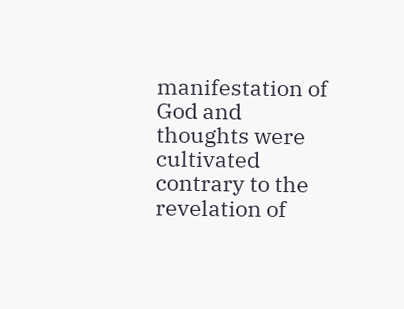manifestation of God and thoughts were cultivated contrary to the revelation of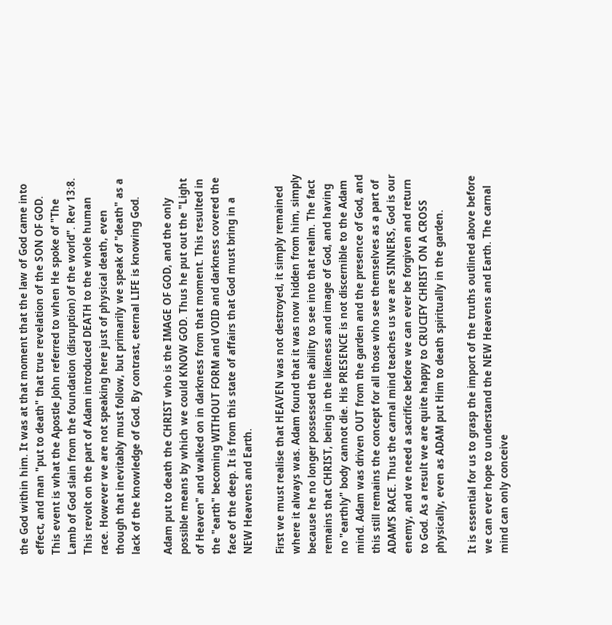the God within him. It was at that moment that the law of God came into effect, and man "put to death" that true revelation of the SON OF GOD. This event is what the Apostle John referred to when He spoke of "The Lamb of God slain from the foundation (disruption) of the world". Rev 13:8. This revolt on the part of Adam introduced DEATH to the whole human race. However we are not speaking here just of physical death, even though that inevitably must follow, but primarily we speak of "death" as a lack of the knowledge of God. By contrast, eternal LIFE is knowing God.

Adam put to death the CHRIST who is the IMAGE OF GOD, and the only possible means by which we could KNOW GOD. Thus he put out the "Light of Heaven" and walked on in darkness from that moment. This resulted in the "earth" becoming WITHOUT FORM and VOID and darkness covered the face of the deep. It is from this state of affairs that God must bring in a NEW Heavens and Earth.

First we must realise that HEAVEN was not destroyed, it simply remained where it always was. Adam found that it was now hidden from him, simply because he no longer possessed the ability to see into that realm. The fact remains that CHRIST, being in the likeness and image of God, and having no "earthly" body cannot die. His PRESENCE is not discernible to the Adam mind. Adam was driven OUT from the garden and the presence of God, and this still remains the concept for all those who see themselves as a part of ADAM’S RACE. Thus the carnal mind teaches us we are SINNERS, God is our enemy, and we need a sacrifice before we can ever be forgiven and return to God. As a result we are quite happy to CRUCIFY CHRIST ON A CROSS physically, even as ADAM put Him to death spiritually in the garden.

It is essential for us to grasp the import of the truths outlined above before we can ever hope to understand the NEW Heavens and Earth. The carnal mind can only conceive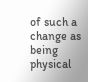of such a change as being physical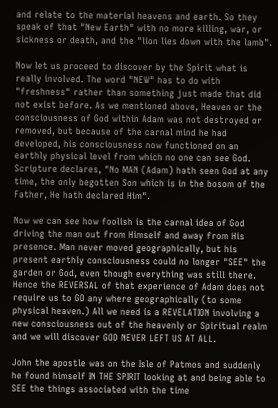and relate to the material heavens and earth. So they speak of that "New Earth" with no more killing, war, or sickness or death, and the "lion lies down with the lamb".

Now let us proceed to discover by the Spirit what is really involved. The word "NEW" has to do with "freshness" rather than something just made that did not exist before. As we mentioned above, Heaven or the consciousness of God within Adam was not destroyed or removed, but because of the carnal mind he had developed, his consciousness now functioned on an earthly physical level from which no one can see God. Scripture declares, "No MAN (Adam) hath seen God at any time, the only begotten Son which is in the bosom of the Father, He hath declared Him".

Now we can see how foolish is the carnal idea of God driving the man out from Himself and away from His presence. Man never moved geographically, but his present earthly consciousness could no longer "SEE" the garden or God, even though everything was still there. Hence the REVERSAL of that experience of Adam does not require us to GO any where geographically (to some physical heaven.) All we need is a REVELATION involving a new consciousness out of the heavenly or Spiritual realm and we will discover GOD NEVER LEFT US AT ALL.

John the apostle was on the Isle of Patmos and suddenly he found himself IN THE SPIRIT looking at and being able to SEE the things associated with the time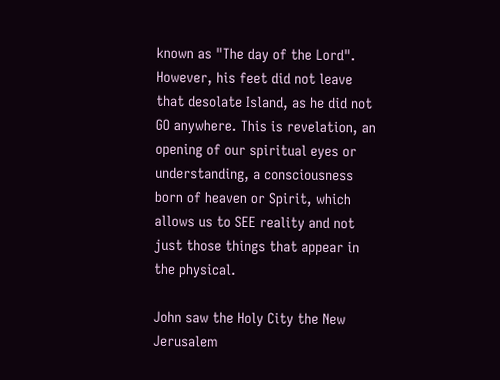known as "The day of the Lord". However, his feet did not leave that desolate Island, as he did not GO anywhere. This is revelation, an opening of our spiritual eyes or understanding, a consciousness born of heaven or Spirit, which allows us to SEE reality and not just those things that appear in the physical.

John saw the Holy City the New Jerusalem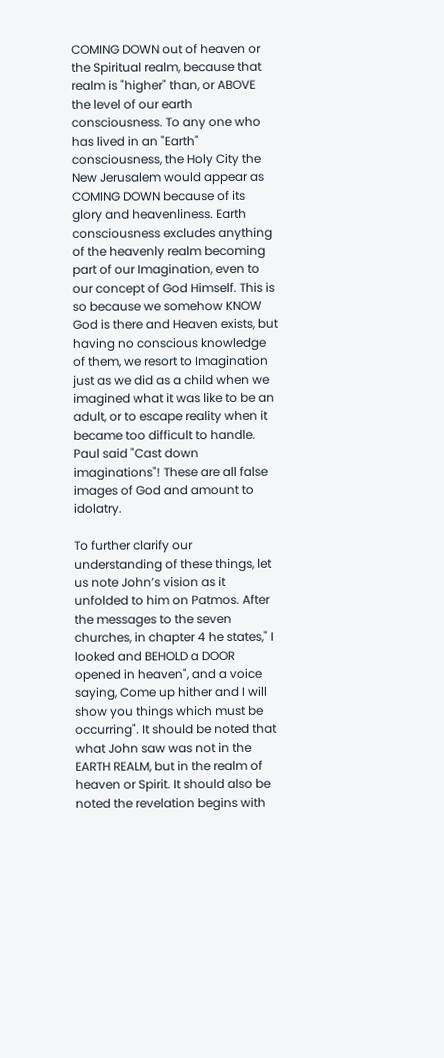COMING DOWN out of heaven or the Spiritual realm, because that realm is "higher" than, or ABOVE the level of our earth consciousness. To any one who has lived in an "Earth" consciousness, the Holy City the New Jerusalem would appear as COMING DOWN because of its glory and heavenliness. Earth consciousness excludes anything of the heavenly realm becoming part of our Imagination, even to our concept of God Himself. This is so because we somehow KNOW God is there and Heaven exists, but having no conscious knowledge of them, we resort to Imagination just as we did as a child when we imagined what it was like to be an adult, or to escape reality when it became too difficult to handle. Paul said "Cast down imaginations"! These are all false images of God and amount to idolatry.

To further clarify our understanding of these things, let us note John’s vision as it unfolded to him on Patmos. After the messages to the seven churches, in chapter 4 he states," I looked and BEHOLD a DOOR opened in heaven", and a voice saying, Come up hither and I will show you things which must be occurring". It should be noted that what John saw was not in the EARTH REALM, but in the realm of heaven or Spirit. It should also be noted the revelation begins with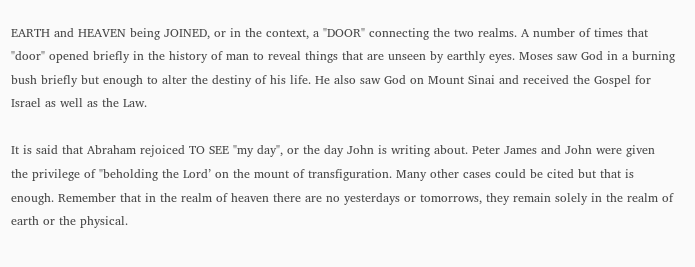EARTH and HEAVEN being JOINED, or in the context, a "DOOR" connecting the two realms. A number of times that "door" opened briefly in the history of man to reveal things that are unseen by earthly eyes. Moses saw God in a burning bush briefly but enough to alter the destiny of his life. He also saw God on Mount Sinai and received the Gospel for Israel as well as the Law.

It is said that Abraham rejoiced TO SEE "my day", or the day John is writing about. Peter James and John were given the privilege of "beholding the Lord’ on the mount of transfiguration. Many other cases could be cited but that is enough. Remember that in the realm of heaven there are no yesterdays or tomorrows, they remain solely in the realm of earth or the physical.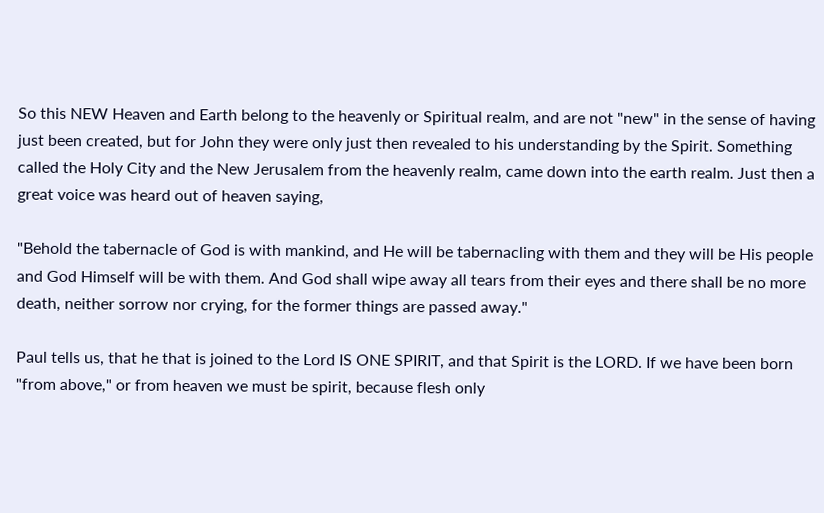So this NEW Heaven and Earth belong to the heavenly or Spiritual realm, and are not "new" in the sense of having just been created, but for John they were only just then revealed to his understanding by the Spirit. Something called the Holy City and the New Jerusalem from the heavenly realm, came down into the earth realm. Just then a great voice was heard out of heaven saying,

"Behold the tabernacle of God is with mankind, and He will be tabernacling with them and they will be His people and God Himself will be with them. And God shall wipe away all tears from their eyes and there shall be no more death, neither sorrow nor crying, for the former things are passed away."

Paul tells us, that he that is joined to the Lord IS ONE SPIRIT, and that Spirit is the LORD. If we have been born "from above," or from heaven we must be spirit, because flesh only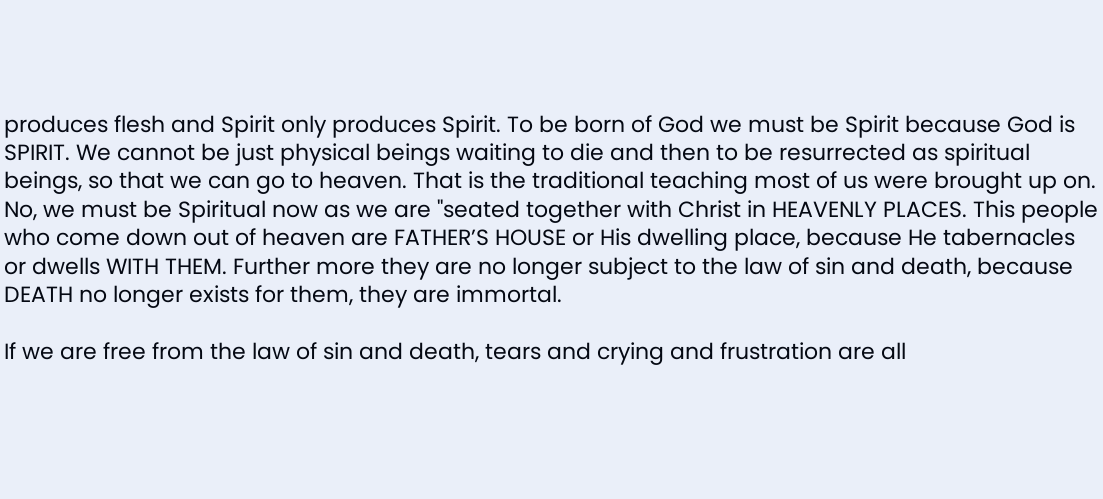produces flesh and Spirit only produces Spirit. To be born of God we must be Spirit because God is SPIRIT. We cannot be just physical beings waiting to die and then to be resurrected as spiritual beings, so that we can go to heaven. That is the traditional teaching most of us were brought up on. No, we must be Spiritual now as we are "seated together with Christ in HEAVENLY PLACES. This people who come down out of heaven are FATHER’S HOUSE or His dwelling place, because He tabernacles or dwells WITH THEM. Further more they are no longer subject to the law of sin and death, because DEATH no longer exists for them, they are immortal.

If we are free from the law of sin and death, tears and crying and frustration are all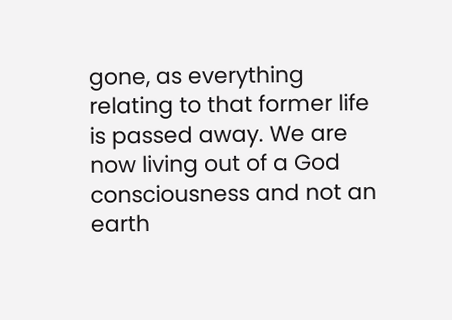gone, as everything relating to that former life is passed away. We are now living out of a God consciousness and not an earth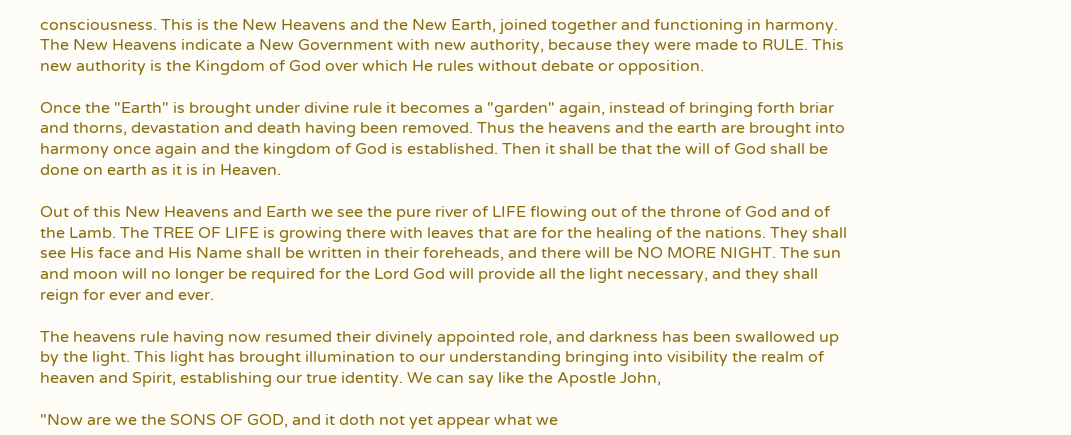consciousness. This is the New Heavens and the New Earth, joined together and functioning in harmony. The New Heavens indicate a New Government with new authority, because they were made to RULE. This new authority is the Kingdom of God over which He rules without debate or opposition.

Once the "Earth" is brought under divine rule it becomes a "garden" again, instead of bringing forth briar and thorns, devastation and death having been removed. Thus the heavens and the earth are brought into harmony once again and the kingdom of God is established. Then it shall be that the will of God shall be done on earth as it is in Heaven.

Out of this New Heavens and Earth we see the pure river of LIFE flowing out of the throne of God and of the Lamb. The TREE OF LIFE is growing there with leaves that are for the healing of the nations. They shall see His face and His Name shall be written in their foreheads, and there will be NO MORE NIGHT. The sun and moon will no longer be required for the Lord God will provide all the light necessary, and they shall reign for ever and ever.

The heavens rule having now resumed their divinely appointed role, and darkness has been swallowed up by the light. This light has brought illumination to our understanding bringing into visibility the realm of heaven and Spirit, establishing our true identity. We can say like the Apostle John,

"Now are we the SONS OF GOD, and it doth not yet appear what we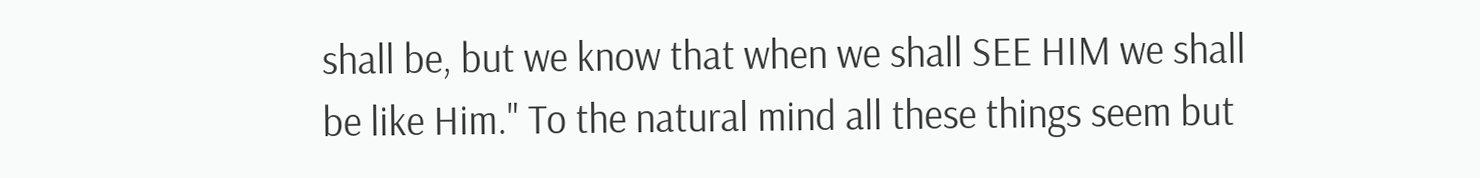shall be, but we know that when we shall SEE HIM we shall be like Him." To the natural mind all these things seem but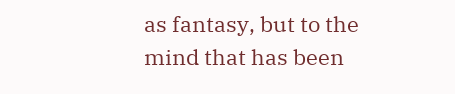as fantasy, but to the mind that has been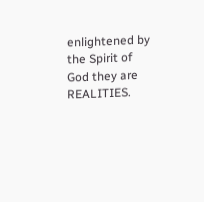enlightened by the Spirit of God they are REALITIES.